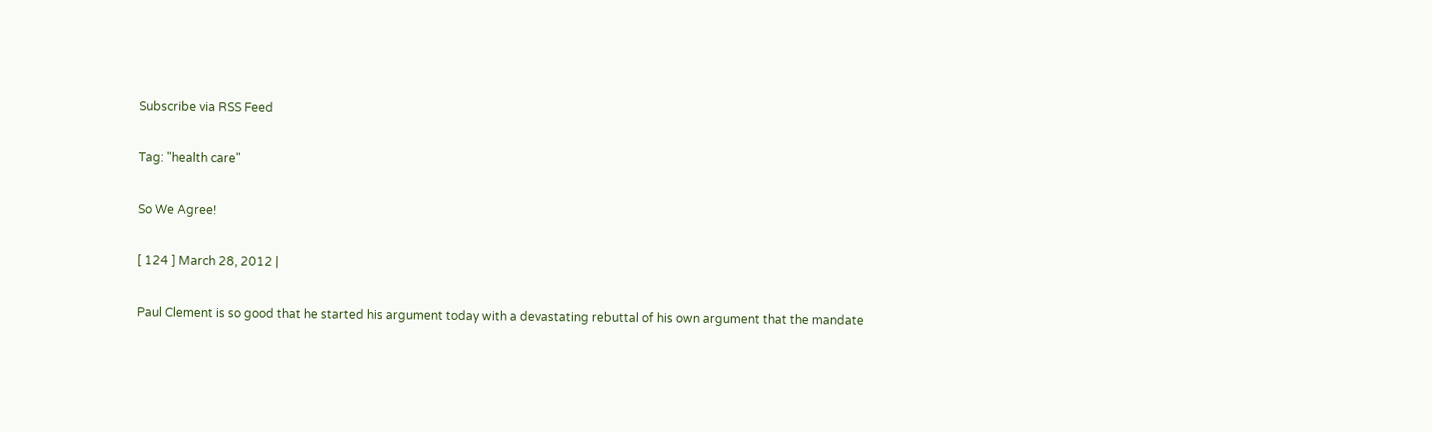Subscribe via RSS Feed

Tag: "health care"

So We Agree!

[ 124 ] March 28, 2012 |

Paul Clement is so good that he started his argument today with a devastating rebuttal of his own argument that the mandate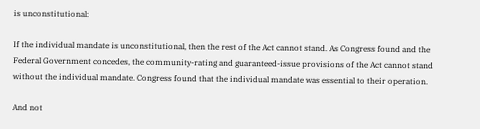is unconstitutional:

If the individual mandate is unconstitutional, then the rest of the Act cannot stand. As Congress found and the Federal Government concedes, the community-rating and guaranteed-issue provisions of the Act cannot stand without the individual mandate. Congress found that the individual mandate was essential to their operation.

And not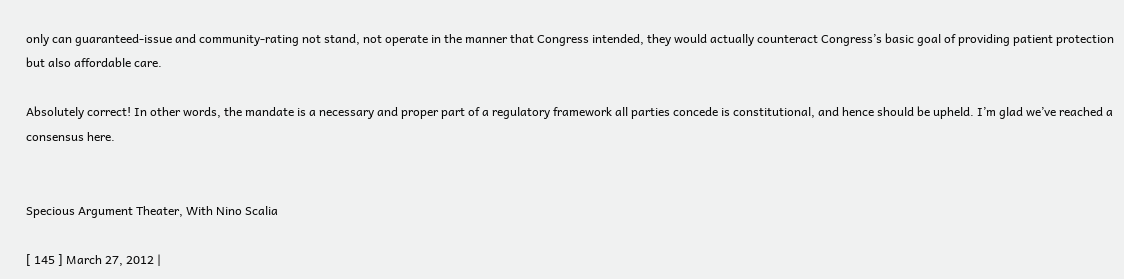only can guaranteed-issue and community-rating not stand, not operate in the manner that Congress intended, they would actually counteract Congress’s basic goal of providing patient protection but also affordable care.

Absolutely correct! In other words, the mandate is a necessary and proper part of a regulatory framework all parties concede is constitutional, and hence should be upheld. I’m glad we’ve reached a consensus here.


Specious Argument Theater, With Nino Scalia

[ 145 ] March 27, 2012 |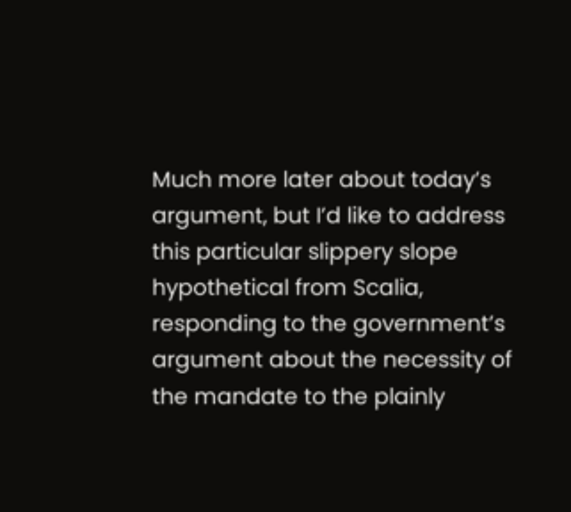Much more later about today’s argument, but I’d like to address this particular slippery slope hypothetical from Scalia, responding to the government’s argument about the necessity of the mandate to the plainly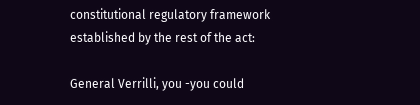constitutional regulatory framework established by the rest of the act:

General Verrilli, you -you could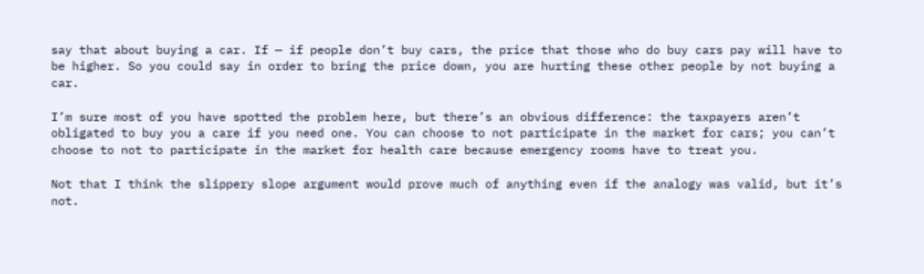say that about buying a car. If — if people don’t buy cars, the price that those who do buy cars pay will have to be higher. So you could say in order to bring the price down, you are hurting these other people by not buying a car.

I’m sure most of you have spotted the problem here, but there’s an obvious difference: the taxpayers aren’t obligated to buy you a care if you need one. You can choose to not participate in the market for cars; you can’t choose to not to participate in the market for health care because emergency rooms have to treat you.

Not that I think the slippery slope argument would prove much of anything even if the analogy was valid, but it’s not.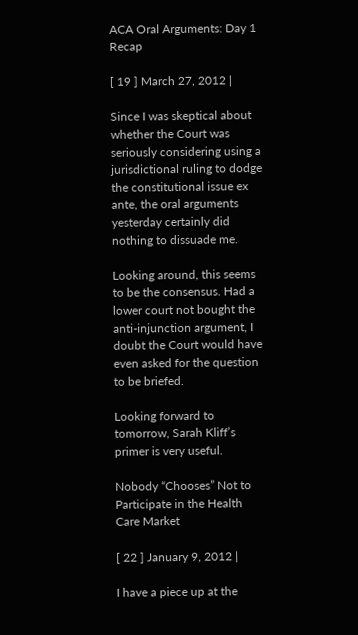ACA Oral Arguments: Day 1 Recap

[ 19 ] March 27, 2012 |

Since I was skeptical about whether the Court was seriously considering using a jurisdictional ruling to dodge the constitutional issue ex ante, the oral arguments yesterday certainly did nothing to dissuade me.

Looking around, this seems to be the consensus. Had a lower court not bought the anti-injunction argument, I doubt the Court would have even asked for the question to be briefed.

Looking forward to tomorrow, Sarah Kliff’s primer is very useful.

Nobody “Chooses” Not to Participate in the Health Care Market

[ 22 ] January 9, 2012 |

I have a piece up at the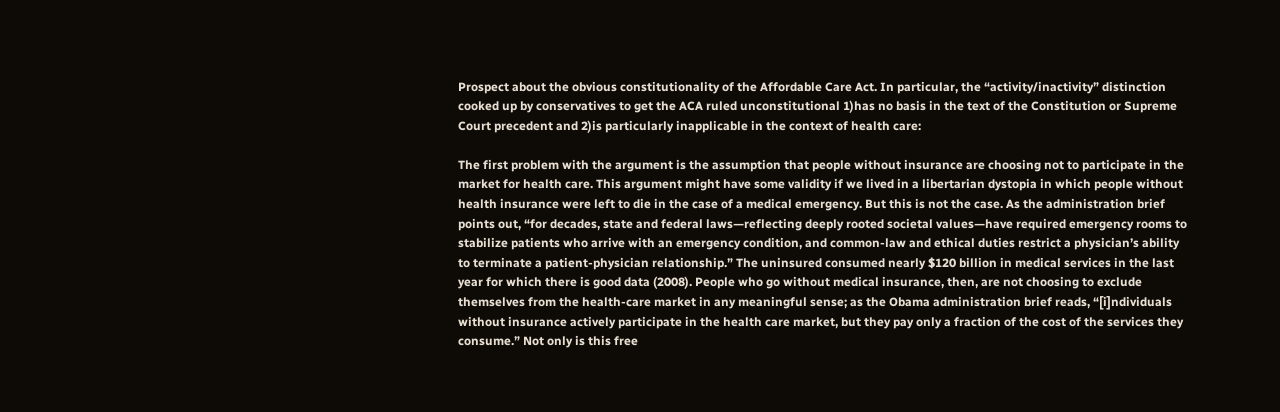Prospect about the obvious constitutionality of the Affordable Care Act. In particular, the “activity/inactivity” distinction cooked up by conservatives to get the ACA ruled unconstitutional 1)has no basis in the text of the Constitution or Supreme Court precedent and 2)is particularly inapplicable in the context of health care:

The first problem with the argument is the assumption that people without insurance are choosing not to participate in the market for health care. This argument might have some validity if we lived in a libertarian dystopia in which people without health insurance were left to die in the case of a medical emergency. But this is not the case. As the administration brief points out, “for decades, state and federal laws—reflecting deeply rooted societal values—have required emergency rooms to stabilize patients who arrive with an emergency condition, and common-law and ethical duties restrict a physician’s ability to terminate a patient-physician relationship.” The uninsured consumed nearly $120 billion in medical services in the last year for which there is good data (2008). People who go without medical insurance, then, are not choosing to exclude themselves from the health-care market in any meaningful sense; as the Obama administration brief reads, “[i]ndividuals without insurance actively participate in the health care market, but they pay only a fraction of the cost of the services they consume.” Not only is this free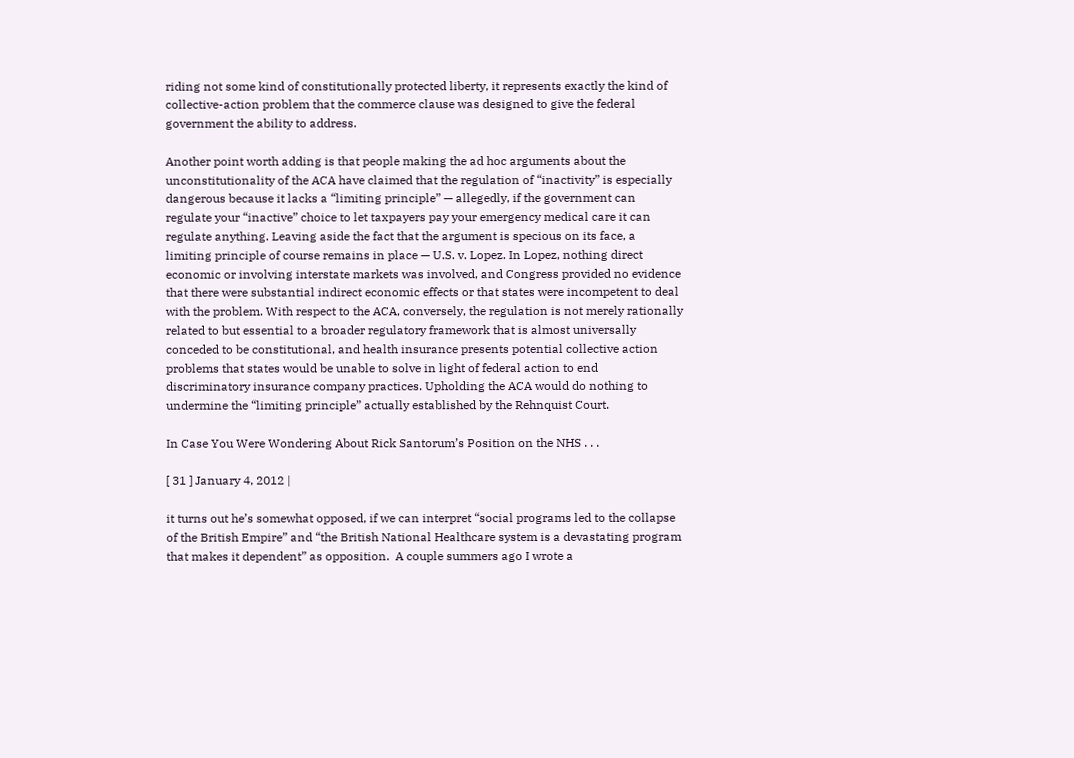riding not some kind of constitutionally protected liberty, it represents exactly the kind of collective-action problem that the commerce clause was designed to give the federal government the ability to address.

Another point worth adding is that people making the ad hoc arguments about the unconstitutionality of the ACA have claimed that the regulation of “inactivity” is especially dangerous because it lacks a “limiting principle” — allegedly, if the government can regulate your “inactive” choice to let taxpayers pay your emergency medical care it can regulate anything. Leaving aside the fact that the argument is specious on its face, a limiting principle of course remains in place — U.S. v. Lopez. In Lopez, nothing direct economic or involving interstate markets was involved, and Congress provided no evidence that there were substantial indirect economic effects or that states were incompetent to deal with the problem. With respect to the ACA, conversely, the regulation is not merely rationally related to but essential to a broader regulatory framework that is almost universally conceded to be constitutional, and health insurance presents potential collective action problems that states would be unable to solve in light of federal action to end discriminatory insurance company practices. Upholding the ACA would do nothing to undermine the “limiting principle” actually established by the Rehnquist Court.

In Case You Were Wondering About Rick Santorum’s Position on the NHS . . .

[ 31 ] January 4, 2012 |

it turns out he’s somewhat opposed, if we can interpret “social programs led to the collapse of the British Empire” and “the British National Healthcare system is a devastating program that makes it dependent” as opposition.  A couple summers ago I wrote a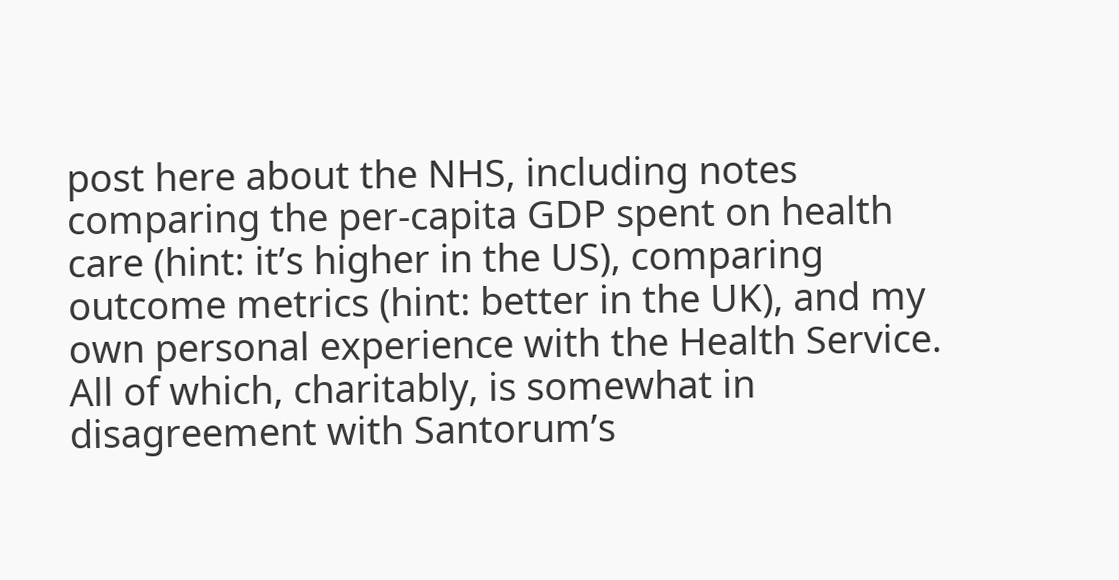post here about the NHS, including notes comparing the per-capita GDP spent on health care (hint: it’s higher in the US), comparing outcome metrics (hint: better in the UK), and my own personal experience with the Health Service.  All of which, charitably, is somewhat in disagreement with Santorum’s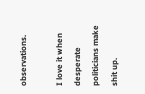observations.

I love it when desperate politicians make shit up.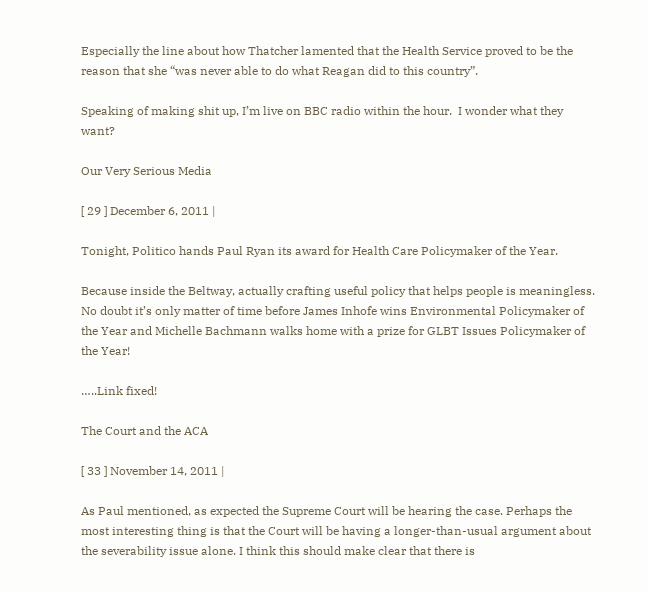Especially the line about how Thatcher lamented that the Health Service proved to be the reason that she “was never able to do what Reagan did to this country”.

Speaking of making shit up, I’m live on BBC radio within the hour.  I wonder what they want?

Our Very Serious Media

[ 29 ] December 6, 2011 |

Tonight, Politico hands Paul Ryan its award for Health Care Policymaker of the Year.

Because inside the Beltway, actually crafting useful policy that helps people is meaningless. No doubt it’s only matter of time before James Inhofe wins Environmental Policymaker of the Year and Michelle Bachmann walks home with a prize for GLBT Issues Policymaker of the Year!

…..Link fixed!

The Court and the ACA

[ 33 ] November 14, 2011 |

As Paul mentioned, as expected the Supreme Court will be hearing the case. Perhaps the most interesting thing is that the Court will be having a longer-than-usual argument about the severability issue alone. I think this should make clear that there is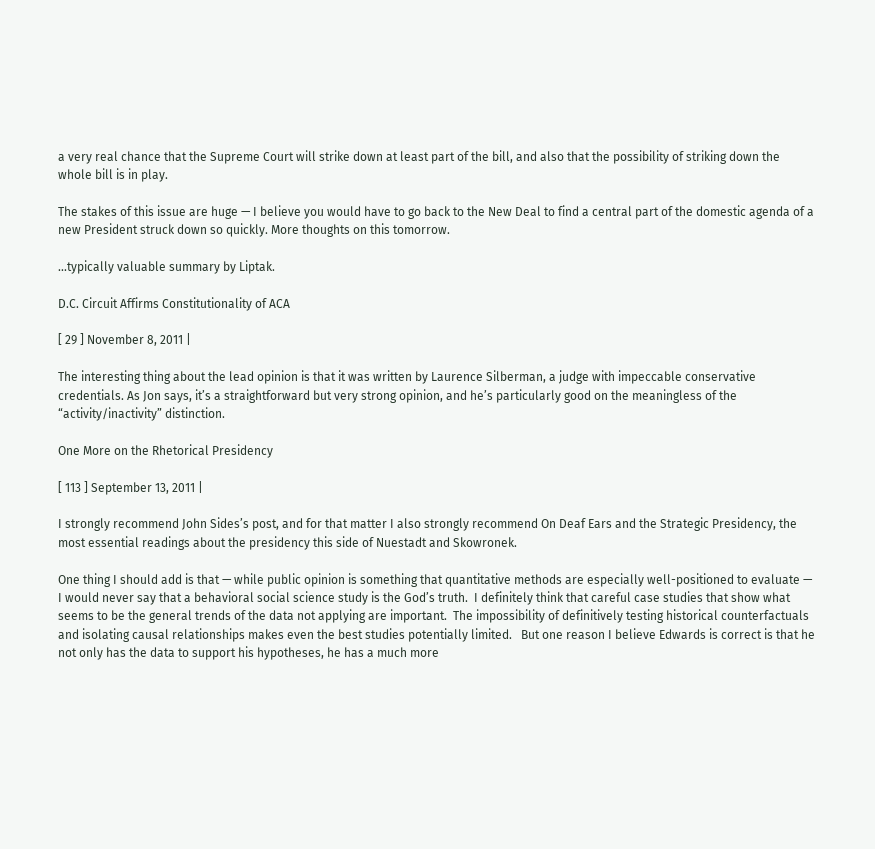a very real chance that the Supreme Court will strike down at least part of the bill, and also that the possibility of striking down the whole bill is in play.

The stakes of this issue are huge — I believe you would have to go back to the New Deal to find a central part of the domestic agenda of a new President struck down so quickly. More thoughts on this tomorrow.

...typically valuable summary by Liptak.

D.C. Circuit Affirms Constitutionality of ACA

[ 29 ] November 8, 2011 |

The interesting thing about the lead opinion is that it was written by Laurence Silberman, a judge with impeccable conservative credentials. As Jon says, it’s a straightforward but very strong opinion, and he’s particularly good on the meaningless of the “activity/inactivity” distinction.

One More on the Rhetorical Presidency

[ 113 ] September 13, 2011 |

I strongly recommend John Sides’s post, and for that matter I also strongly recommend On Deaf Ears and the Strategic Presidency, the most essential readings about the presidency this side of Nuestadt and Skowronek.

One thing I should add is that — while public opinion is something that quantitative methods are especially well-positioned to evaluate — I would never say that a behavioral social science study is the God’s truth.  I definitely think that careful case studies that show what seems to be the general trends of the data not applying are important.  The impossibility of definitively testing historical counterfactuals and isolating causal relationships makes even the best studies potentially limited.   But one reason I believe Edwards is correct is that he not only has the data to support his hypotheses, he has a much more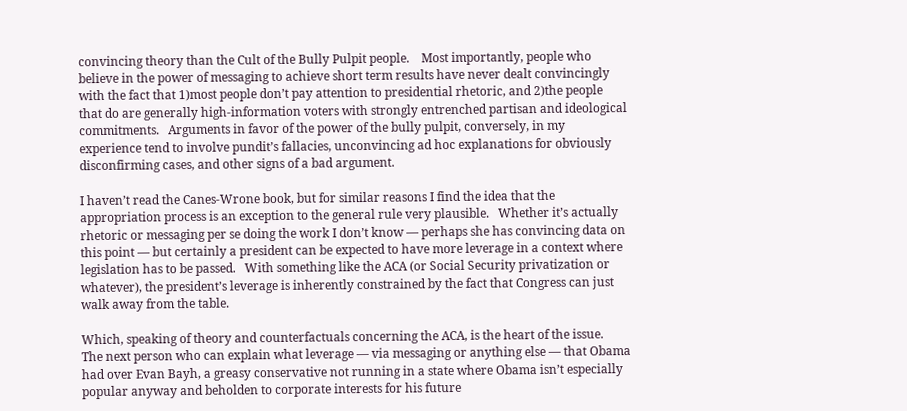convincing theory than the Cult of the Bully Pulpit people.    Most importantly, people who believe in the power of messaging to achieve short term results have never dealt convincingly with the fact that 1)most people don’t pay attention to presidential rhetoric, and 2)the people that do are generally high-information voters with strongly entrenched partisan and ideological commitments.   Arguments in favor of the power of the bully pulpit, conversely, in my experience tend to involve pundit’s fallacies, unconvincing ad hoc explanations for obviously disconfirming cases, and other signs of a bad argument.

I haven’t read the Canes-Wrone book, but for similar reasons I find the idea that the appropriation process is an exception to the general rule very plausible.   Whether it’s actually rhetoric or messaging per se doing the work I don’t know — perhaps she has convincing data on this point — but certainly a president can be expected to have more leverage in a context where legislation has to be passed.   With something like the ACA (or Social Security privatization or whatever), the president’s leverage is inherently constrained by the fact that Congress can just walk away from the table.

Which, speaking of theory and counterfactuals concerning the ACA, is the heart of the issue.   The next person who can explain what leverage — via messaging or anything else — that Obama had over Evan Bayh, a greasy conservative not running in a state where Obama isn’t especially popular anyway and beholden to corporate interests for his future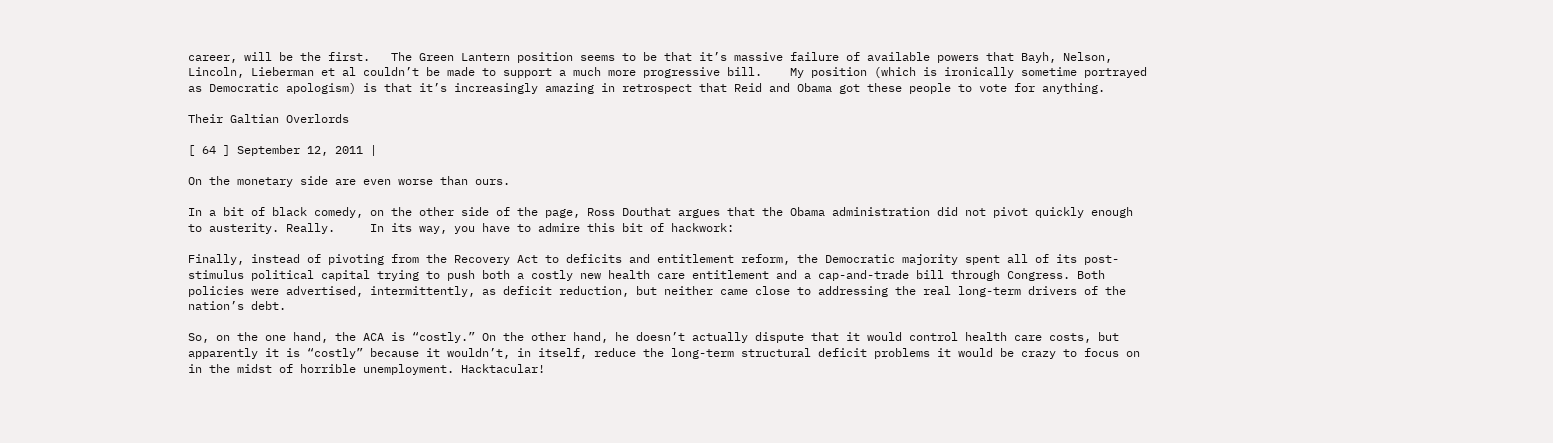career, will be the first.   The Green Lantern position seems to be that it’s massive failure of available powers that Bayh, Nelson, Lincoln, Lieberman et al couldn’t be made to support a much more progressive bill.    My position (which is ironically sometime portrayed as Democratic apologism) is that it’s increasingly amazing in retrospect that Reid and Obama got these people to vote for anything.

Their Galtian Overlords

[ 64 ] September 12, 2011 |

On the monetary side are even worse than ours.

In a bit of black comedy, on the other side of the page, Ross Douthat argues that the Obama administration did not pivot quickly enough to austerity. Really.     In its way, you have to admire this bit of hackwork:

Finally, instead of pivoting from the Recovery Act to deficits and entitlement reform, the Democratic majority spent all of its post-stimulus political capital trying to push both a costly new health care entitlement and a cap-and-trade bill through Congress. Both policies were advertised, intermittently, as deficit reduction, but neither came close to addressing the real long-term drivers of the nation’s debt.

So, on the one hand, the ACA is “costly.” On the other hand, he doesn’t actually dispute that it would control health care costs, but apparently it is “costly” because it wouldn’t, in itself, reduce the long-term structural deficit problems it would be crazy to focus on in the midst of horrible unemployment. Hacktacular!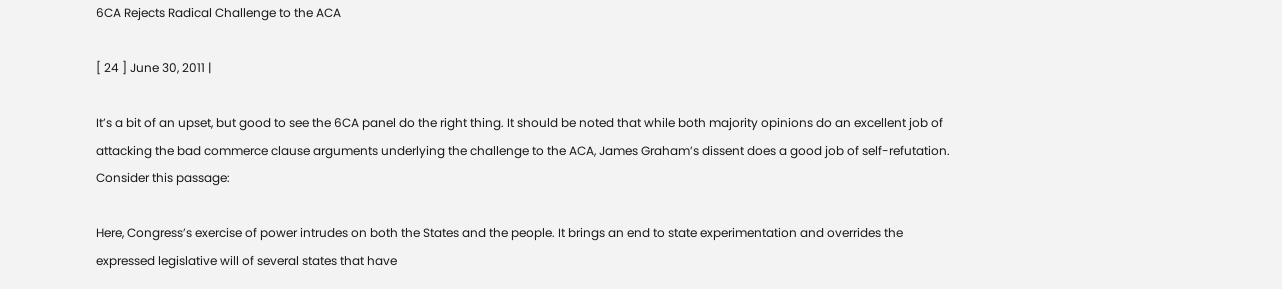6CA Rejects Radical Challenge to the ACA

[ 24 ] June 30, 2011 |

It’s a bit of an upset, but good to see the 6CA panel do the right thing. It should be noted that while both majority opinions do an excellent job of attacking the bad commerce clause arguments underlying the challenge to the ACA, James Graham’s dissent does a good job of self-refutation. Consider this passage:

Here, Congress’s exercise of power intrudes on both the States and the people. It brings an end to state experimentation and overrides the expressed legislative will of several states that have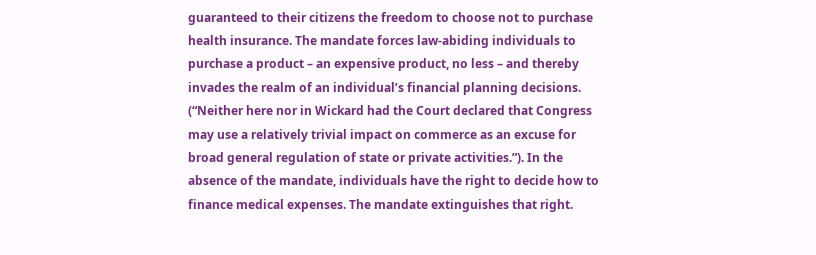guaranteed to their citizens the freedom to choose not to purchase health insurance. The mandate forces law-abiding individuals to purchase a product – an expensive product, no less – and thereby invades the realm of an individual’s financial planning decisions. (“Neither here nor in Wickard had the Court declared that Congress may use a relatively trivial impact on commerce as an excuse for broad general regulation of state or private activities.”). In the absence of the mandate, individuals have the right to decide how to finance medical expenses. The mandate extinguishes that right.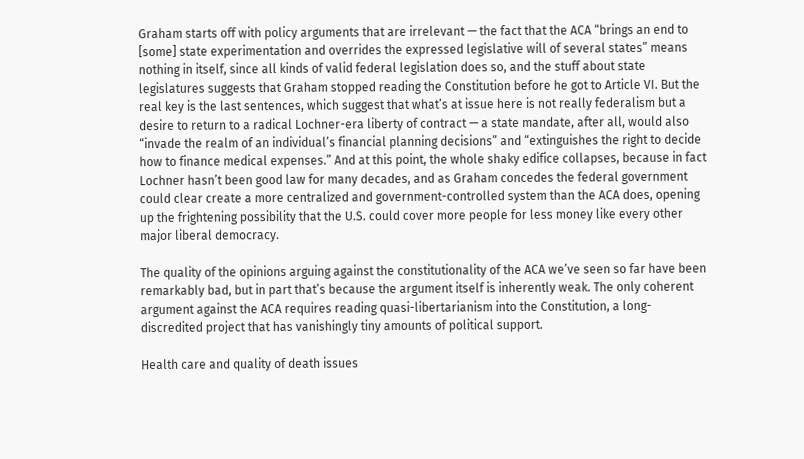Graham starts off with policy arguments that are irrelevant — the fact that the ACA “brings an end to [some] state experimentation and overrides the expressed legislative will of several states” means nothing in itself, since all kinds of valid federal legislation does so, and the stuff about state legislatures suggests that Graham stopped reading the Constitution before he got to Article VI. But the real key is the last sentences, which suggest that what’s at issue here is not really federalism but a desire to return to a radical Lochner-era liberty of contract — a state mandate, after all, would also “invade the realm of an individual’s financial planning decisions” and “extinguishes the right to decide how to finance medical expenses.” And at this point, the whole shaky edifice collapses, because in fact Lochner hasn’t been good law for many decades, and as Graham concedes the federal government could clear create a more centralized and government-controlled system than the ACA does, opening up the frightening possibility that the U.S. could cover more people for less money like every other major liberal democracy.

The quality of the opinions arguing against the constitutionality of the ACA we’ve seen so far have been remarkably bad, but in part that’s because the argument itself is inherently weak. The only coherent argument against the ACA requires reading quasi-libertarianism into the Constitution, a long-discredited project that has vanishingly tiny amounts of political support.

Health care and quality of death issues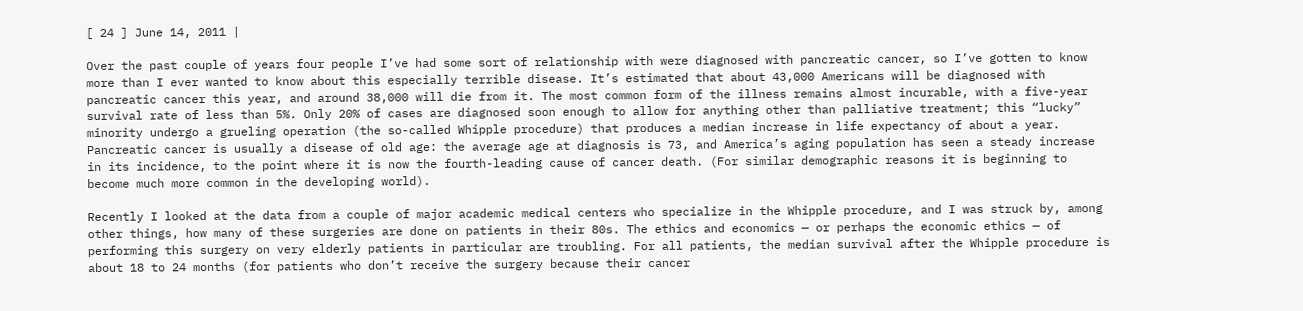[ 24 ] June 14, 2011 |

Over the past couple of years four people I’ve had some sort of relationship with were diagnosed with pancreatic cancer, so I’ve gotten to know more than I ever wanted to know about this especially terrible disease. It’s estimated that about 43,000 Americans will be diagnosed with pancreatic cancer this year, and around 38,000 will die from it. The most common form of the illness remains almost incurable, with a five-year survival rate of less than 5%. Only 20% of cases are diagnosed soon enough to allow for anything other than palliative treatment; this “lucky” minority undergo a grueling operation (the so-called Whipple procedure) that produces a median increase in life expectancy of about a year. Pancreatic cancer is usually a disease of old age: the average age at diagnosis is 73, and America’s aging population has seen a steady increase in its incidence, to the point where it is now the fourth-leading cause of cancer death. (For similar demographic reasons it is beginning to become much more common in the developing world).

Recently I looked at the data from a couple of major academic medical centers who specialize in the Whipple procedure, and I was struck by, among other things, how many of these surgeries are done on patients in their 80s. The ethics and economics — or perhaps the economic ethics — of performing this surgery on very elderly patients in particular are troubling. For all patients, the median survival after the Whipple procedure is about 18 to 24 months (for patients who don’t receive the surgery because their cancer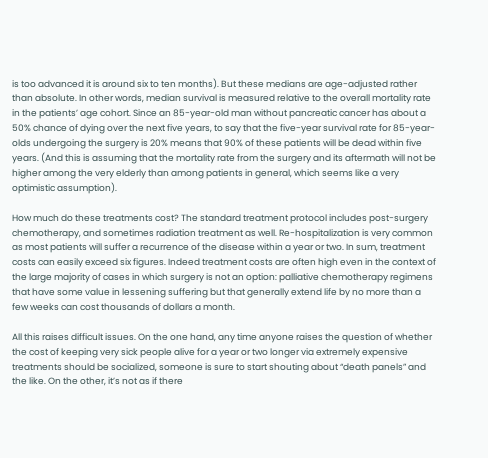is too advanced it is around six to ten months). But these medians are age-adjusted rather than absolute. In other words, median survival is measured relative to the overall mortality rate in the patients’ age cohort. Since an 85-year-old man without pancreatic cancer has about a 50% chance of dying over the next five years, to say that the five-year survival rate for 85-year-olds undergoing the surgery is 20% means that 90% of these patients will be dead within five years. (And this is assuming that the mortality rate from the surgery and its aftermath will not be higher among the very elderly than among patients in general, which seems like a very optimistic assumption).

How much do these treatments cost? The standard treatment protocol includes post-surgery chemotherapy, and sometimes radiation treatment as well. Re-hospitalization is very common as most patients will suffer a recurrence of the disease within a year or two. In sum, treatment costs can easily exceed six figures. Indeed treatment costs are often high even in the context of the large majority of cases in which surgery is not an option: palliative chemotherapy regimens that have some value in lessening suffering but that generally extend life by no more than a few weeks can cost thousands of dollars a month.

All this raises difficult issues. On the one hand, any time anyone raises the question of whether the cost of keeping very sick people alive for a year or two longer via extremely expensive treatments should be socialized, someone is sure to start shouting about “death panels” and the like. On the other, it’s not as if there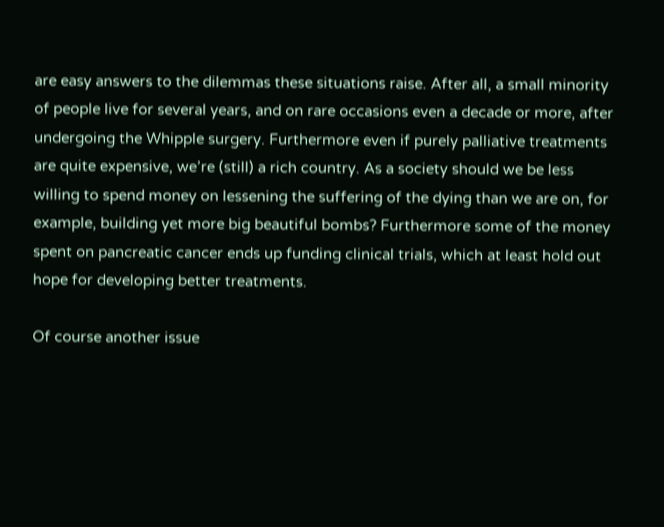are easy answers to the dilemmas these situations raise. After all, a small minority of people live for several years, and on rare occasions even a decade or more, after undergoing the Whipple surgery. Furthermore even if purely palliative treatments are quite expensive, we’re (still) a rich country. As a society should we be less willing to spend money on lessening the suffering of the dying than we are on, for example, building yet more big beautiful bombs? Furthermore some of the money spent on pancreatic cancer ends up funding clinical trials, which at least hold out hope for developing better treatments.

Of course another issue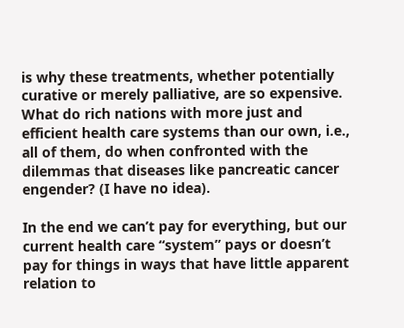is why these treatments, whether potentially curative or merely palliative, are so expensive. What do rich nations with more just and efficient health care systems than our own, i.e., all of them, do when confronted with the dilemmas that diseases like pancreatic cancer engender? (I have no idea).

In the end we can’t pay for everything, but our current health care “system” pays or doesn’t pay for things in ways that have little apparent relation to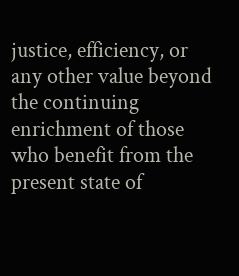justice, efficiency, or any other value beyond the continuing enrichment of those who benefit from the present state of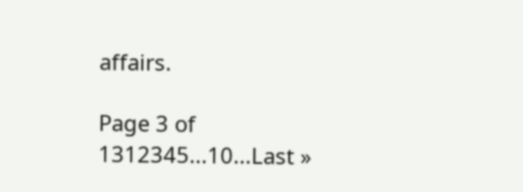affairs.

Page 3 of 1312345...10...Last »